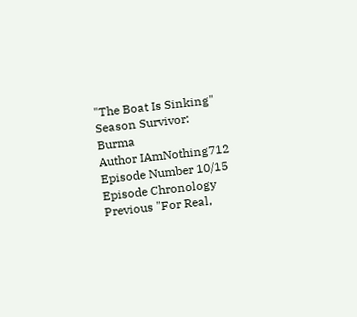"The Boat Is Sinking"
Season Survivor: Burma
Author IAmNothing712
Episode Number 10/15
Episode Chronology
Previous "For Real,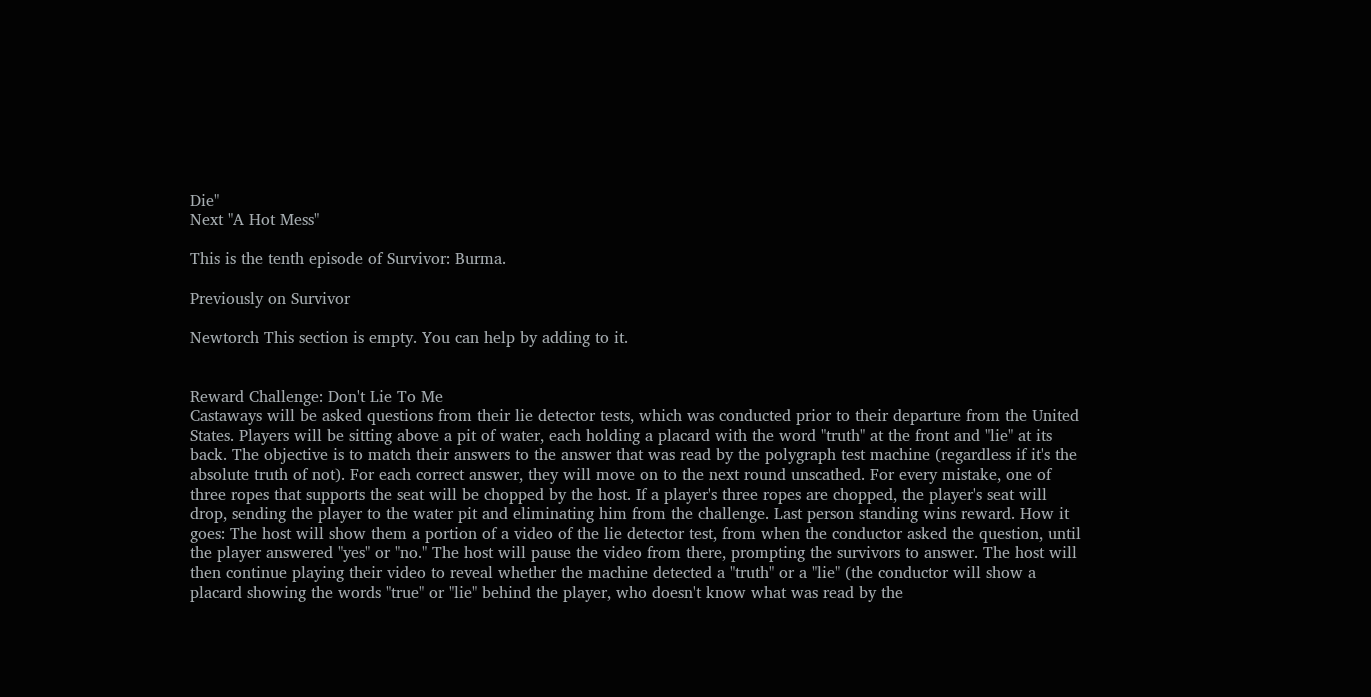Die"
Next "A Hot Mess"

This is the tenth episode of Survivor: Burma.

Previously on Survivor

Newtorch This section is empty. You can help by adding to it.


Reward Challenge: Don't Lie To Me
Castaways will be asked questions from their lie detector tests, which was conducted prior to their departure from the United States. Players will be sitting above a pit of water, each holding a placard with the word "truth" at the front and "lie" at its back. The objective is to match their answers to the answer that was read by the polygraph test machine (regardless if it's the absolute truth of not). For each correct answer, they will move on to the next round unscathed. For every mistake, one of three ropes that supports the seat will be chopped by the host. If a player's three ropes are chopped, the player's seat will drop, sending the player to the water pit and eliminating him from the challenge. Last person standing wins reward. How it goes: The host will show them a portion of a video of the lie detector test, from when the conductor asked the question, until the player answered "yes" or "no." The host will pause the video from there, prompting the survivors to answer. The host will then continue playing their video to reveal whether the machine detected a "truth" or a "lie" (the conductor will show a placard showing the words "true" or "lie" behind the player, who doesn't know what was read by the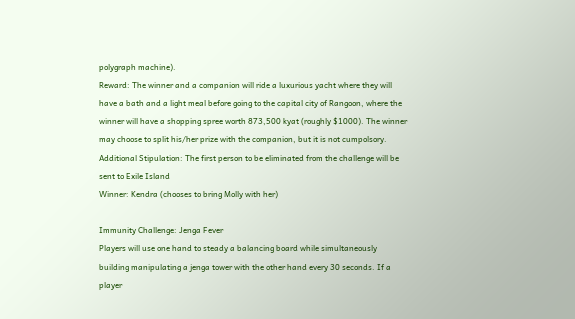polygraph machine).
Reward: The winner and a companion will ride a luxurious yacht where they will have a bath and a light meal before going to the capital city of Rangoon, where the winner will have a shopping spree worth 873,500 kyat (roughly $1000). The winner may choose to split his/her prize with the companion, but it is not cumpolsory.
Additional Stipulation: The first person to be eliminated from the challenge will be sent to Exile Island
Winner: Kendra (chooses to bring Molly with her)

Immunity Challenge: Jenga Fever
Players will use one hand to steady a balancing board while simultaneously building manipulating a jenga tower with the other hand every 30 seconds. If a player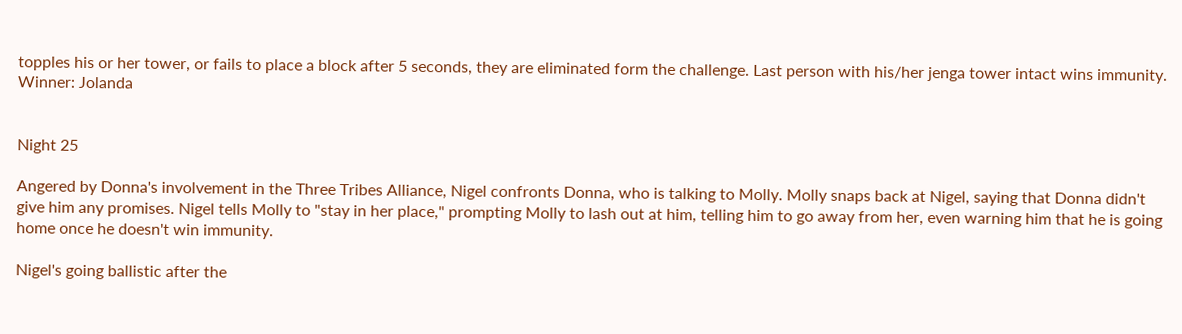topples his or her tower, or fails to place a block after 5 seconds, they are eliminated form the challenge. Last person with his/her jenga tower intact wins immunity.
Winner: Jolanda


Night 25

Angered by Donna's involvement in the Three Tribes Alliance, Nigel confronts Donna, who is talking to Molly. Molly snaps back at Nigel, saying that Donna didn't give him any promises. Nigel tells Molly to "stay in her place," prompting Molly to lash out at him, telling him to go away from her, even warning him that he is going home once he doesn't win immunity.

Nigel's going ballistic after the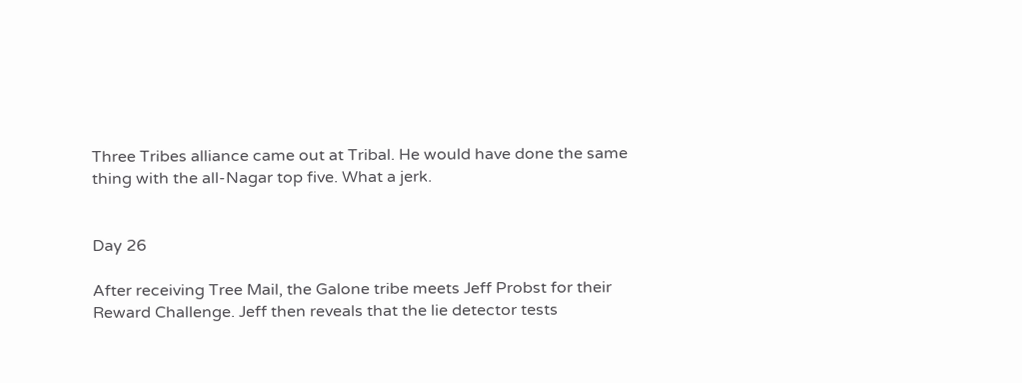Three Tribes alliance came out at Tribal. He would have done the same thing with the all-Nagar top five. What a jerk.


Day 26

After receiving Tree Mail, the Galone tribe meets Jeff Probst for their Reward Challenge. Jeff then reveals that the lie detector tests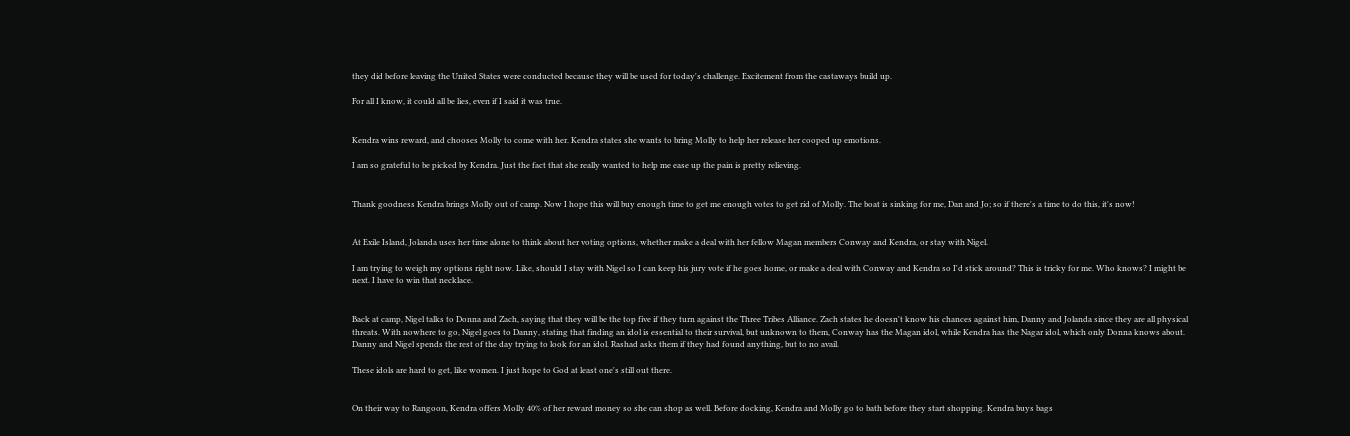they did before leaving the United States were conducted because they will be used for today's challenge. Excitement from the castaways build up.

For all I know, it could all be lies, even if I said it was true.


Kendra wins reward, and chooses Molly to come with her. Kendra states she wants to bring Molly to help her release her cooped up emotions.

I am so grateful to be picked by Kendra. Just the fact that she really wanted to help me ease up the pain is pretty relieving.


Thank goodness Kendra brings Molly out of camp. Now I hope this will buy enough time to get me enough votes to get rid of Molly. The boat is sinking for me, Dan and Jo; so if there's a time to do this, it's now!


At Exile Island, Jolanda uses her time alone to think about her voting options, whether make a deal with her fellow Magan members Conway and Kendra, or stay with Nigel.

I am trying to weigh my options right now. Like, should I stay with Nigel so I can keep his jury vote if he goes home, or make a deal with Conway and Kendra so I'd stick around? This is tricky for me. Who knows? I might be next. I have to win that necklace.


Back at camp, Nigel talks to Donna and Zach, saying that they will be the top five if they turn against the Three Tribes Alliance. Zach states he doesn't know his chances against him, Danny and Jolanda since they are all physical threats. With nowhere to go, Nigel goes to Danny, stating that finding an idol is essential to their survival, but unknown to them, Conway has the Magan idol, while Kendra has the Nagar idol, which only Donna knows about. Danny and Nigel spends the rest of the day trying to look for an idol. Rashad asks them if they had found anything, but to no avail.

These idols are hard to get, like women. I just hope to God at least one's still out there.


On their way to Rangoon, Kendra offers Molly 40% of her reward money so she can shop as well. Before docking, Kendra and Molly go to bath before they start shopping. Kendra buys bags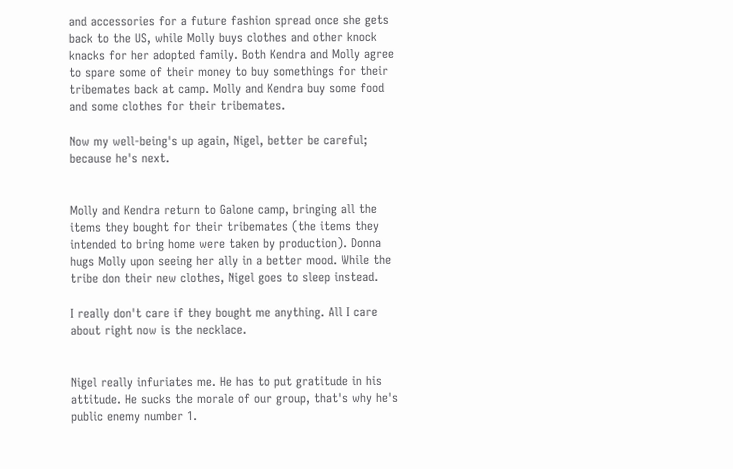and accessories for a future fashion spread once she gets back to the US, while Molly buys clothes and other knock knacks for her adopted family. Both Kendra and Molly agree to spare some of their money to buy somethings for their tribemates back at camp. Molly and Kendra buy some food and some clothes for their tribemates.

Now my well-being's up again, Nigel, better be careful; because he's next.


Molly and Kendra return to Galone camp, bringing all the items they bought for their tribemates (the items they intended to bring home were taken by production). Donna hugs Molly upon seeing her ally in a better mood. While the tribe don their new clothes, Nigel goes to sleep instead.

I really don't care if they bought me anything. All I care about right now is the necklace.


Nigel really infuriates me. He has to put gratitude in his attitude. He sucks the morale of our group, that's why he's public enemy number 1.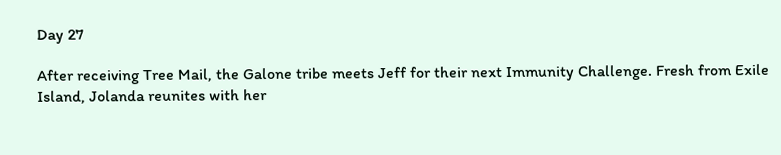Day 27

After receiving Tree Mail, the Galone tribe meets Jeff for their next Immunity Challenge. Fresh from Exile Island, Jolanda reunites with her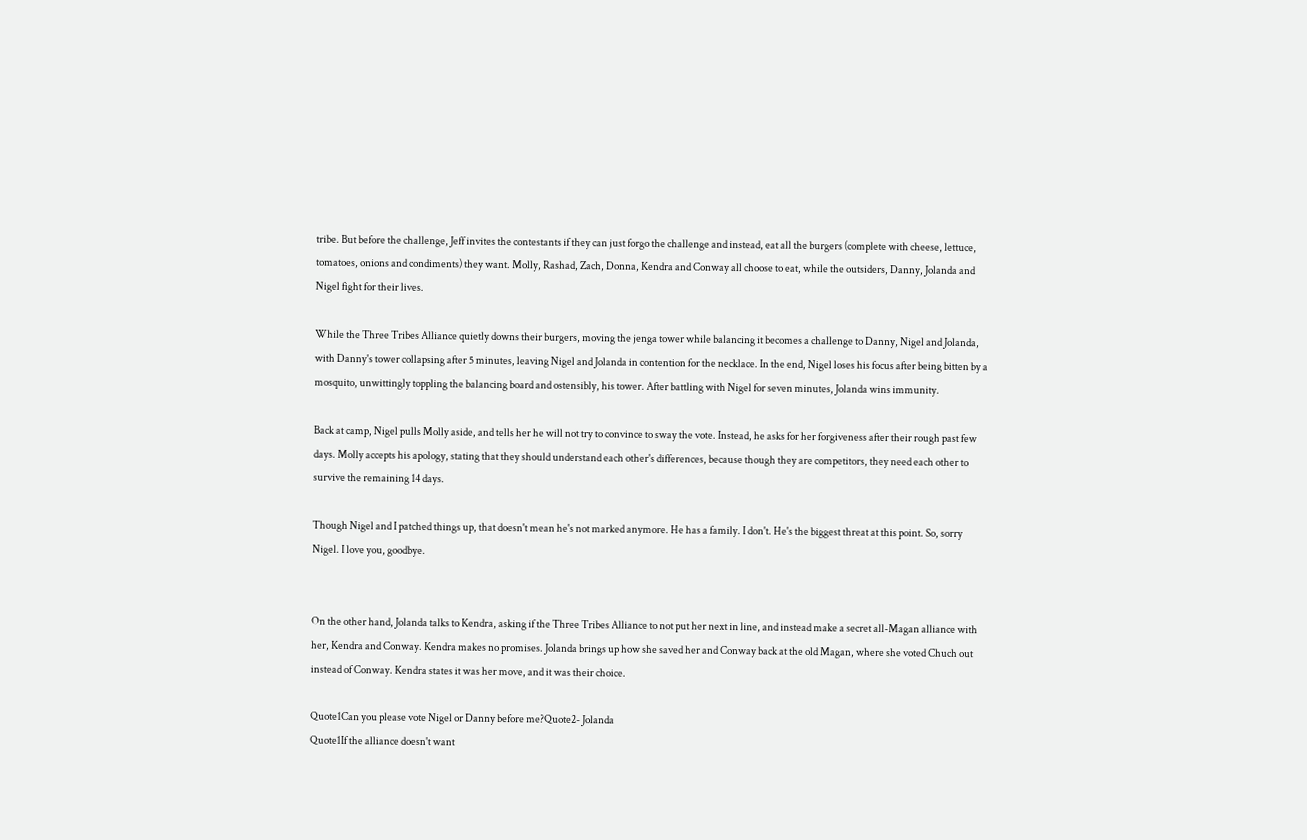tribe. But before the challenge, Jeff invites the contestants if they can just forgo the challenge and instead, eat all the burgers (complete with cheese, lettuce, tomatoes, onions and condiments) they want. Molly, Rashad, Zach, Donna, Kendra and Conway all choose to eat, while the outsiders, Danny, Jolanda and Nigel fight for their lives.

While the Three Tribes Alliance quietly downs their burgers, moving the jenga tower while balancing it becomes a challenge to Danny, Nigel and Jolanda, with Danny's tower collapsing after 5 minutes, leaving Nigel and Jolanda in contention for the necklace. In the end, Nigel loses his focus after being bitten by a mosquito, unwittingly toppling the balancing board and ostensibly, his tower. After battling with Nigel for seven minutes, Jolanda wins immunity.

Back at camp, Nigel pulls Molly aside, and tells her he will not try to convince to sway the vote. Instead, he asks for her forgiveness after their rough past few days. Molly accepts his apology, stating that they should understand each other's differences, because though they are competitors, they need each other to survive the remaining 14 days.

Though Nigel and I patched things up, that doesn't mean he's not marked anymore. He has a family. I don't. He's the biggest threat at this point. So, sorry Nigel. I love you, goodbye.


On the other hand, Jolanda talks to Kendra, asking if the Three Tribes Alliance to not put her next in line, and instead make a secret all-Magan alliance with her, Kendra and Conway. Kendra makes no promises. Jolanda brings up how she saved her and Conway back at the old Magan, where she voted Chuch out instead of Conway. Kendra states it was her move, and it was their choice.

Quote1Can you please vote Nigel or Danny before me?Quote2- Jolanda
Quote1If the alliance doesn't want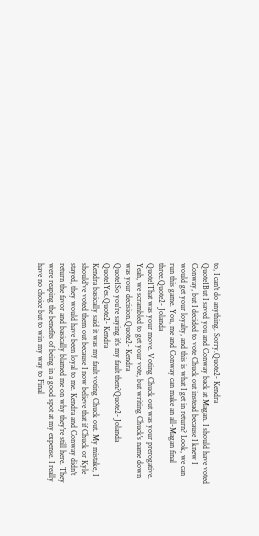to, I can't do anything. Sorry.Quote2- Kendra
Quote1But I saved you and Conway back at Magan. I should have voted Conway, but I decided to vote Chuck out instead because I knew I would get your loyalty, and this is what I get in return? Look, we can run this game. You, me and Conway can make an all-Magan final three.Quote2- Jolanda
Quote1That was your move. Voting Chuck out was your prerogative. Yeah, we scrambled to get your vote, but writing Chuck's name down was your decision.Quote2- Kendra
Quote1So you're saying it's my fault then?Quote2- Jolanda
Quote1Yes.Quote2- Kendra
Kendra basically said it was my fault voting Chuck out. My mistake, I should've voted them out because I now believe that if Chuck or Kyle stayed, they would have been loyal to me. Kendra and Conway didn't return the favor and basically blamed me on why they're still here. They were reaping the benefits of being in a good spot at my expense. I really have no choice but to win my way to Final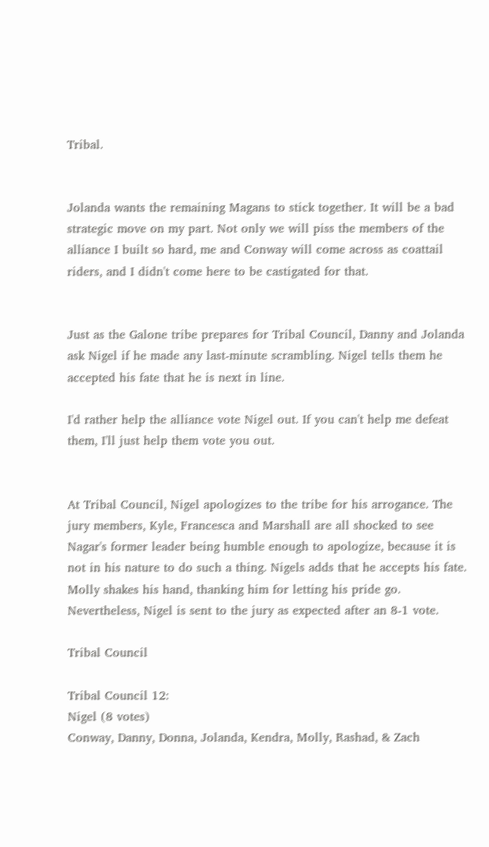Tribal.


Jolanda wants the remaining Magans to stick together. It will be a bad strategic move on my part. Not only we will piss the members of the alliance I built so hard, me and Conway will come across as coattail riders, and I didn't come here to be castigated for that.


Just as the Galone tribe prepares for Tribal Council, Danny and Jolanda ask Nigel if he made any last-minute scrambling. Nigel tells them he accepted his fate that he is next in line.

I'd rather help the alliance vote Nigel out. If you can't help me defeat them, I'll just help them vote you out.


At Tribal Council, Nigel apologizes to the tribe for his arrogance. The jury members, Kyle, Francesca and Marshall are all shocked to see Nagar's former leader being humble enough to apologize, because it is not in his nature to do such a thing. Nigels adds that he accepts his fate. Molly shakes his hand, thanking him for letting his pride go. Nevertheless, Nigel is sent to the jury as expected after an 8-1 vote.

Tribal Council

Tribal Council 12:
Nigel (8 votes)
Conway, Danny, Donna, Jolanda, Kendra, Molly, Rashad, & Zach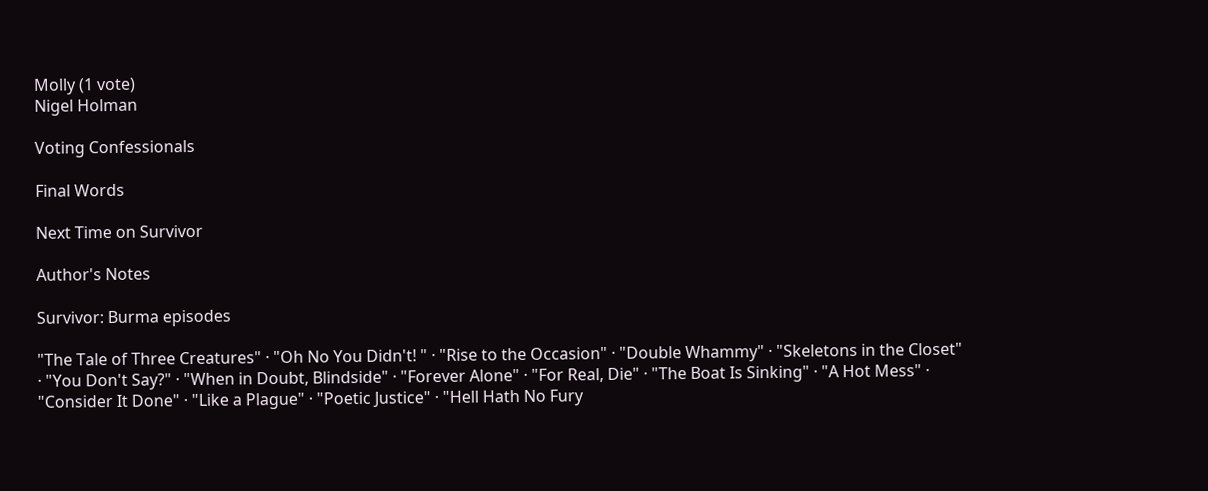Molly (1 vote)
Nigel Holman

Voting Confessionals

Final Words

Next Time on Survivor

Author's Notes

Survivor: Burma episodes

"The Tale of Three Creatures" · "Oh No You Didn't! " · "Rise to the Occasion" · "Double Whammy" · "Skeletons in the Closet" · "You Don't Say?" · "When in Doubt, Blindside" · "Forever Alone" · "For Real, Die" · "The Boat Is Sinking" · "A Hot Mess" · "Consider It Done" · "Like a Plague" · "Poetic Justice" · "Hell Hath No Fury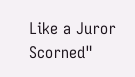Like a Juror Scorned"